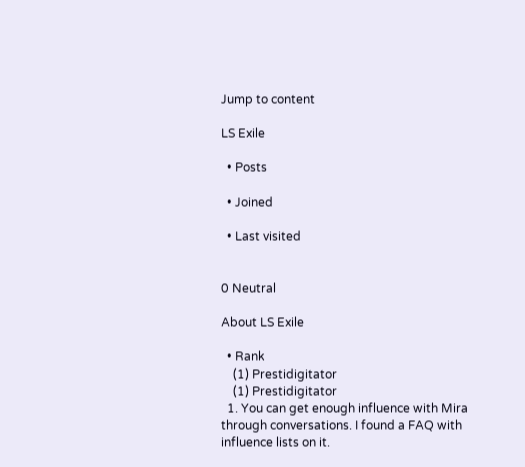Jump to content

LS Exile

  • Posts

  • Joined

  • Last visited


0 Neutral

About LS Exile

  • Rank
    (1) Prestidigitator
    (1) Prestidigitator
  1. You can get enough influence with Mira through conversations. I found a FAQ with influence lists on it.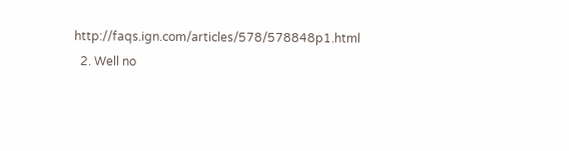http://faqs.ign.com/articles/578/578848p1.html
  2. Well no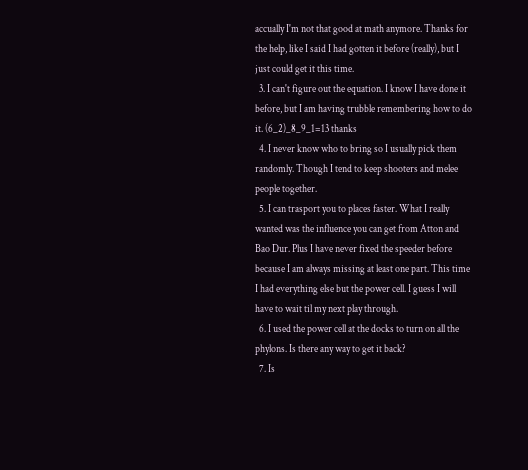accually I'm not that good at math anymore. Thanks for the help, like I said I had gotten it before (really), but I just could get it this time.
  3. I can't figure out the equation. I know I have done it before, but I am having trubble remembering how to do it. (6_2)_8_9_1=13 thanks
  4. I never know who to bring so I usually pick them randomly. Though I tend to keep shooters and melee people together.
  5. I can trasport you to places faster. What I really wanted was the influence you can get from Atton and Bao Dur. Plus I have never fixed the speeder before because I am always missing at least one part. This time I had everything else but the power cell. I guess I will have to wait til my next play through.
  6. I used the power cell at the docks to turn on all the phylons. Is there any way to get it back?
  7. Is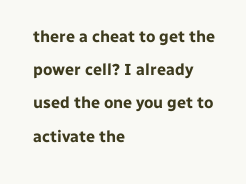there a cheat to get the power cell? I already used the one you get to activate the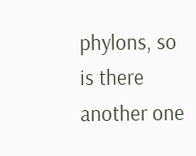phylons, so is there another one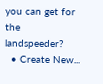you can get for the landspeeder?
  • Create New...